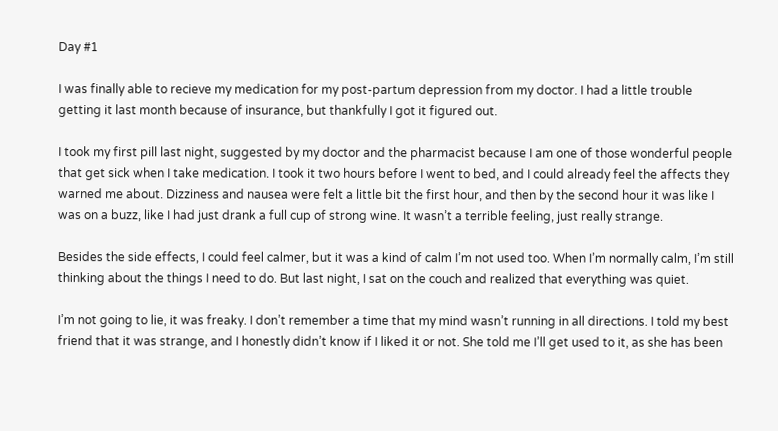Day #1

I was finally able to recieve my medication for my post-partum depression from my doctor. I had a little trouble getting it last month because of insurance, but thankfully I got it figured out.

I took my first pill last night, suggested by my doctor and the pharmacist because I am one of those wonderful people that get sick when I take medication. I took it two hours before I went to bed, and I could already feel the affects they warned me about. Dizziness and nausea were felt a little bit the first hour, and then by the second hour it was like I was on a buzz, like I had just drank a full cup of strong wine. It wasn’t a terrible feeling, just really strange.

Besides the side effects, I could feel calmer, but it was a kind of calm I’m not used too. When I’m normally calm, I’m still thinking about the things I need to do. But last night, I sat on the couch and realized that everything was quiet.

I’m not going to lie, it was freaky. I don’t remember a time that my mind wasn’t running in all directions. I told my best friend that it was strange, and I honestly didn’t know if I liked it or not. She told me I’ll get used to it, as she has been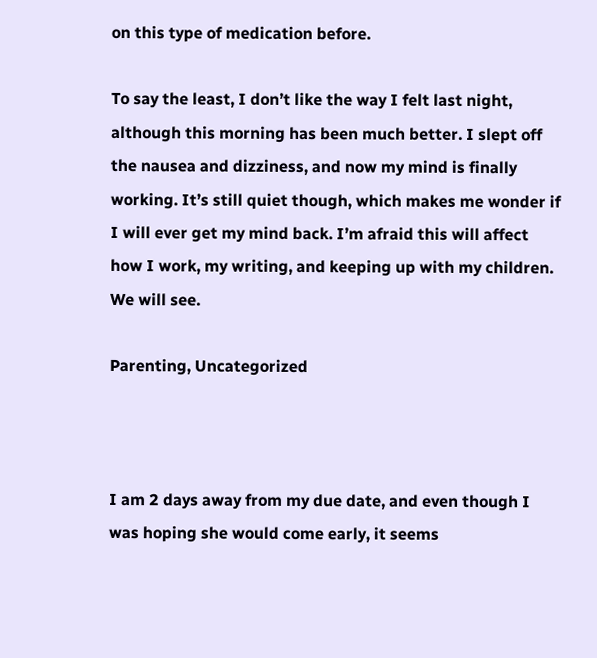on this type of medication before.

To say the least, I don’t like the way I felt last night, although this morning has been much better. I slept off the nausea and dizziness, and now my mind is finally working. It’s still quiet though, which makes me wonder if I will ever get my mind back. I’m afraid this will affect how I work, my writing, and keeping up with my children. We will see.

Parenting, Uncategorized



I am 2 days away from my due date, and even though I was hoping she would come early, it seems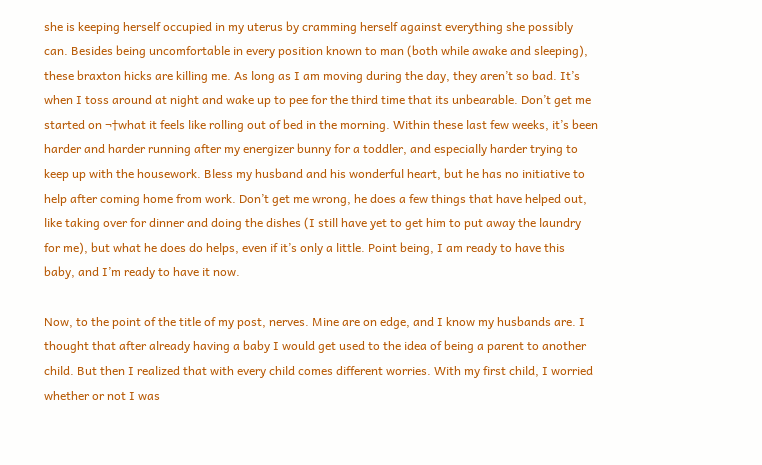she is keeping herself occupied in my uterus by cramming herself against everything she possibly can. Besides being uncomfortable in every position known to man (both while awake and sleeping), these braxton hicks are killing me. As long as I am moving during the day, they aren’t so bad. It’s when I toss around at night and wake up to pee for the third time that its unbearable. Don’t get me started on ¬†what it feels like rolling out of bed in the morning. Within these last few weeks, it’s been harder and harder running after my energizer bunny for a toddler, and especially harder trying to keep up with the housework. Bless my husband and his wonderful heart, but he has no initiative to help after coming home from work. Don’t get me wrong, he does a few things that have helped out, like taking over for dinner and doing the dishes (I still have yet to get him to put away the laundry for me), but what he does do helps, even if it’s only a little. Point being, I am ready to have this baby, and I’m ready to have it now.

Now, to the point of the title of my post, nerves. Mine are on edge, and I know my husbands are. I thought that after already having a baby I would get used to the idea of being a parent to another child. But then I realized that with every child comes different worries. With my first child, I worried whether or not I was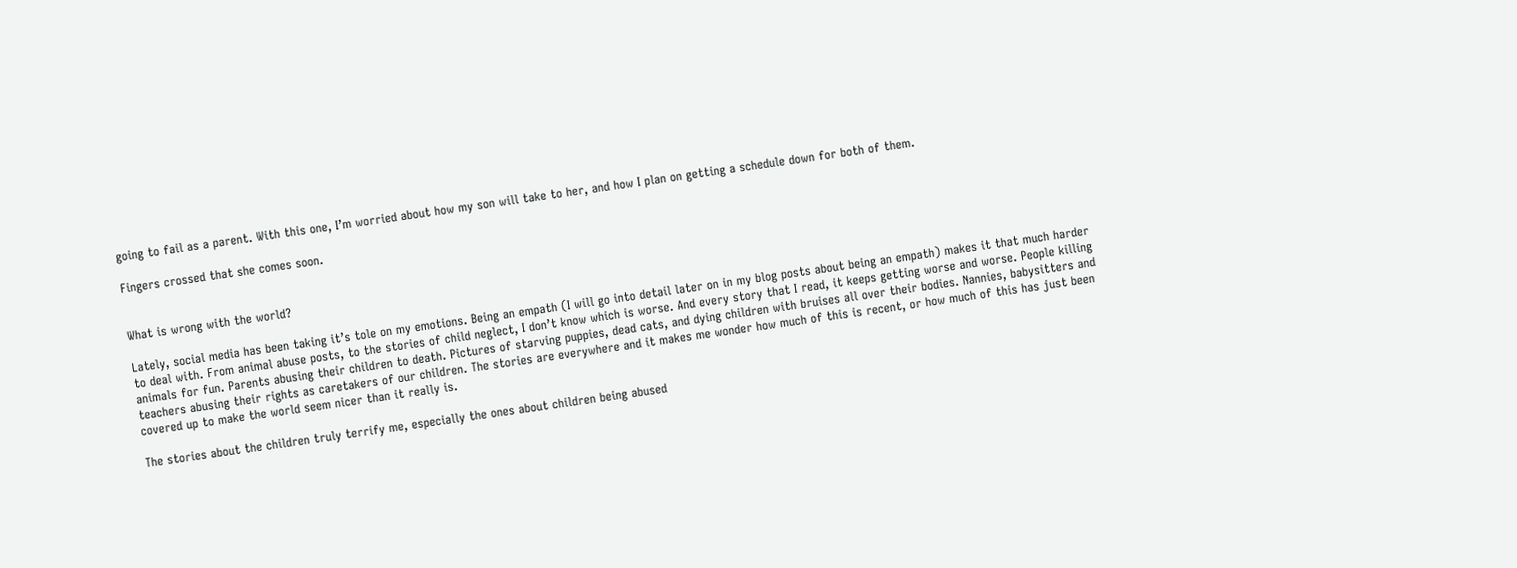going to fail as a parent. With this one, I’m worried about how my son will take to her, and how I plan on getting a schedule down for both of them.

Fingers crossed that she comes soon.


What is wrong with the world?

Lately, social media has been taking it’s tole on my emotions. Being an empath (I will go into detail later on in my blog posts about being an empath) makes it that much harder to deal with. From animal abuse posts, to the stories of child neglect, I don’t know which is worse. And every story that I read, it keeps getting worse and worse. People killing animals for fun. Parents abusing their children to death. Pictures of starving puppies, dead cats, and dying children with bruises all over their bodies. Nannies, babysitters and teachers abusing their rights as caretakers of our children. The stories are everywhere and it makes me wonder how much of this is recent, or how much of this has just been covered up to make the world seem nicer than it really is.

The stories about the children truly terrify me, especially the ones about children being abused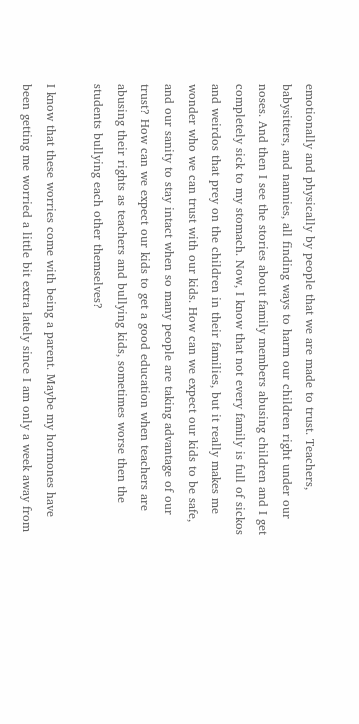emotionally and physically by people that we are made to trust. Teachers, babysitters, and nannies, all finding ways to harm our children right under our noses. And then I see the stories about family members abusing children and I get completely sick to my stomach. Now, I know that not every family is full of sickos and weirdos that prey on the children in their families, but it really makes me wonder who we can trust with our kids. How can we expect our kids to be safe, and our sanity to stay intact when so many people are taking advantage of our trust? How can we expect our kids to get a good education when teachers are abusing their rights as teachers and bullying kids, sometimes worse then the students bullying each other themselves?

I know that these worries come with being a parent. Maybe my hormones have been getting me worried a little bit extra lately since I am only a week away from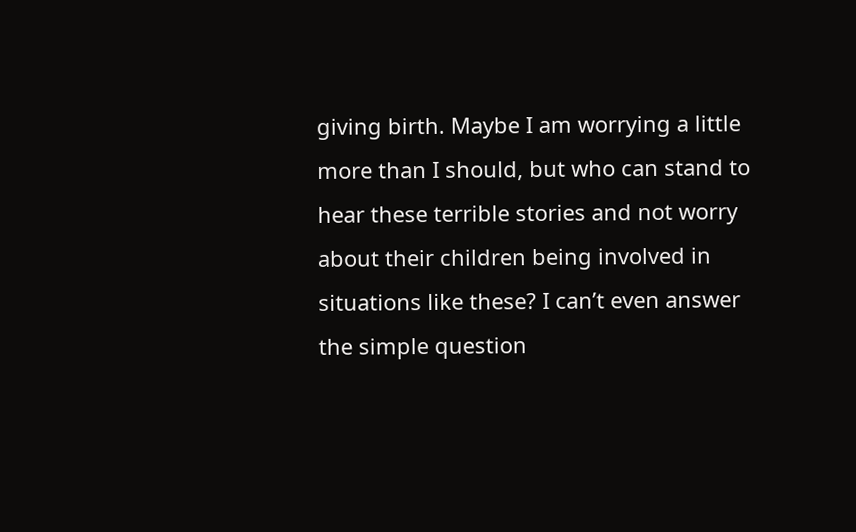giving birth. Maybe I am worrying a little more than I should, but who can stand to hear these terrible stories and not worry about their children being involved in situations like these? I can’t even answer the simple question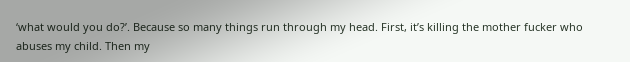‘what would you do?’. Because so many things run through my head. First, it’s killing the mother fucker who abuses my child. Then my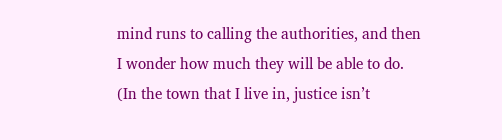mind runs to calling the authorities, and then I wonder how much they will be able to do. (In the town that I live in, justice isn’t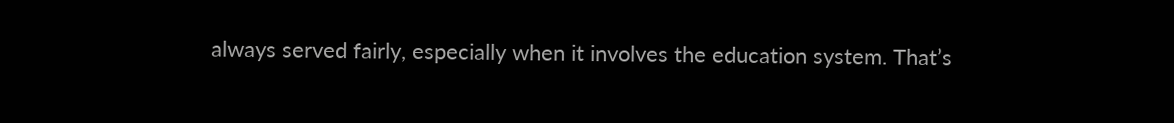always served fairly, especially when it involves the education system. That’s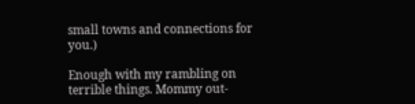small towns and connections for you.)

Enough with my rambling on terrible things. Mommy out-